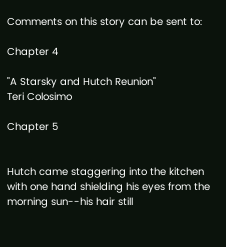Comments on this story can be sent to:

Chapter 4

"A Starsky and Hutch Reunion"
Teri Colosimo

Chapter 5


Hutch came staggering into the kitchen with one hand shielding his eyes from the morning sun--his hair still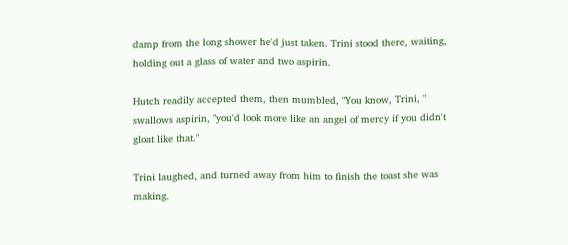damp from the long shower he'd just taken. Trini stood there, waiting, holding out a glass of water and two aspirin.

Hutch readily accepted them, then mumbled, "You know, Trini, " swallows aspirin, "you'd look more like an angel of mercy if you didn't gloat like that."

Trini laughed, and turned away from him to finish the toast she was making.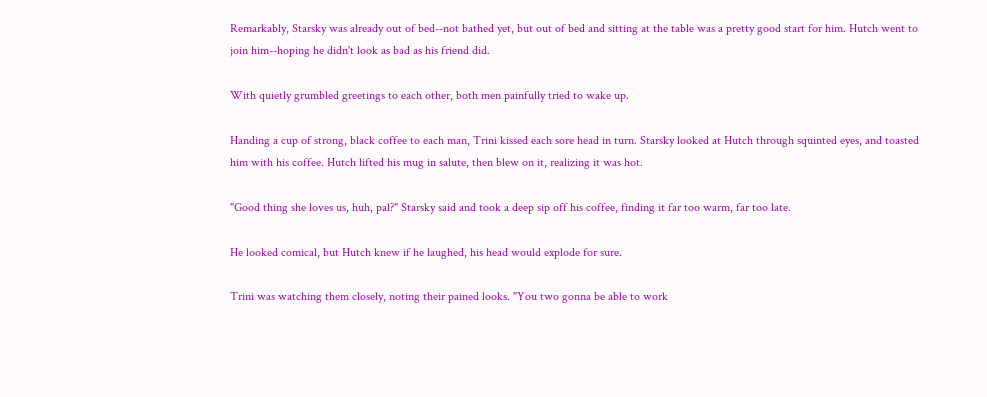Remarkably, Starsky was already out of bed--not bathed yet, but out of bed and sitting at the table was a pretty good start for him. Hutch went to join him--hoping he didn't look as bad as his friend did.

With quietly grumbled greetings to each other, both men painfully tried to wake up.

Handing a cup of strong, black coffee to each man, Trini kissed each sore head in turn. Starsky looked at Hutch through squinted eyes, and toasted him with his coffee. Hutch lifted his mug in salute, then blew on it, realizing it was hot.

"Good thing she loves us, huh, pal?" Starsky said and took a deep sip off his coffee, finding it far too warm, far too late.

He looked comical, but Hutch knew if he laughed, his head would explode for sure.

Trini was watching them closely, noting their pained looks. "You two gonna be able to work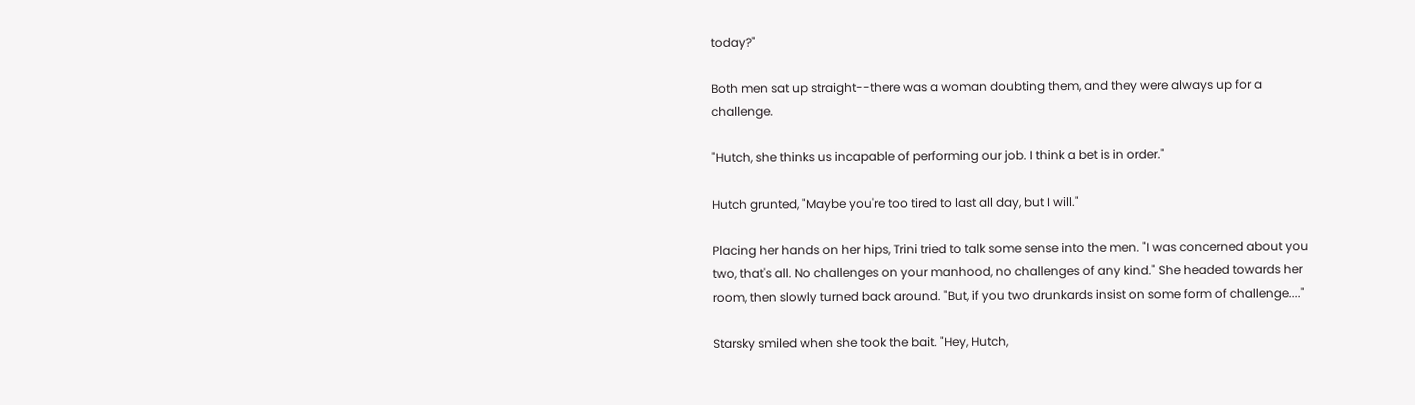today?"

Both men sat up straight--there was a woman doubting them, and they were always up for a challenge.

"Hutch, she thinks us incapable of performing our job. I think a bet is in order."

Hutch grunted, "Maybe you're too tired to last all day, but I will."

Placing her hands on her hips, Trini tried to talk some sense into the men. "I was concerned about you two, that's all. No challenges on your manhood, no challenges of any kind." She headed towards her room, then slowly turned back around. "But, if you two drunkards insist on some form of challenge...."

Starsky smiled when she took the bait. "Hey, Hutch,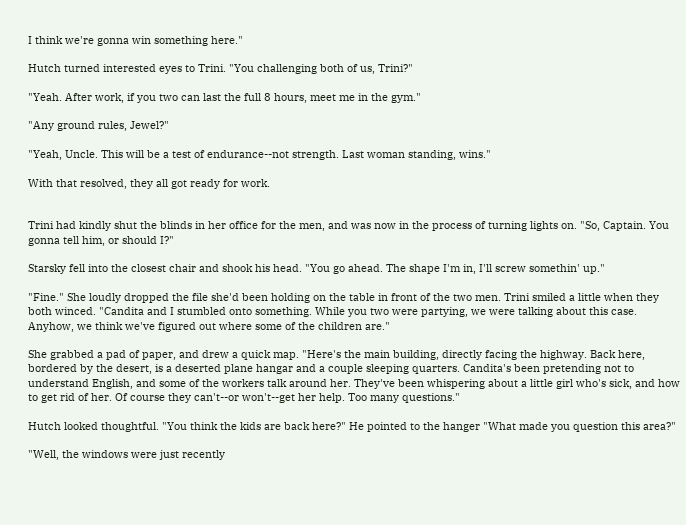I think we're gonna win something here."

Hutch turned interested eyes to Trini. "You challenging both of us, Trini?"

"Yeah. After work, if you two can last the full 8 hours, meet me in the gym."

"Any ground rules, Jewel?"

"Yeah, Uncle. This will be a test of endurance--not strength. Last woman standing, wins."

With that resolved, they all got ready for work.


Trini had kindly shut the blinds in her office for the men, and was now in the process of turning lights on. "So, Captain. You gonna tell him, or should I?"

Starsky fell into the closest chair and shook his head. "You go ahead. The shape I'm in, I'll screw somethin' up."

"Fine." She loudly dropped the file she'd been holding on the table in front of the two men. Trini smiled a little when they both winced. "Candita and I stumbled onto something. While you two were partying, we were talking about this case. Anyhow, we think we've figured out where some of the children are."

She grabbed a pad of paper, and drew a quick map. "Here's the main building, directly facing the highway. Back here, bordered by the desert, is a deserted plane hangar and a couple sleeping quarters. Candita's been pretending not to understand English, and some of the workers talk around her. They've been whispering about a little girl who's sick, and how to get rid of her. Of course they can't--or won't--get her help. Too many questions."

Hutch looked thoughtful. "You think the kids are back here?" He pointed to the hanger "What made you question this area?"

"Well, the windows were just recently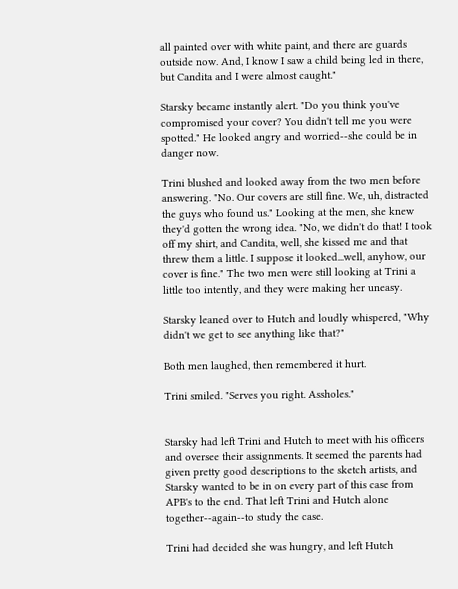all painted over with white paint, and there are guards outside now. And, I know I saw a child being led in there, but Candita and I were almost caught."

Starsky became instantly alert. "Do you think you've compromised your cover? You didn't tell me you were spotted." He looked angry and worried--she could be in danger now.

Trini blushed and looked away from the two men before answering. "No. Our covers are still fine. We, uh, distracted the guys who found us." Looking at the men, she knew they'd gotten the wrong idea. "No, we didn't do that! I took off my shirt, and Candita, well, she kissed me and that threw them a little. I suppose it looked...well, anyhow, our cover is fine." The two men were still looking at Trini a little too intently, and they were making her uneasy.

Starsky leaned over to Hutch and loudly whispered, "Why didn't we get to see anything like that?"

Both men laughed, then remembered it hurt.

Trini smiled. "Serves you right. Assholes."


Starsky had left Trini and Hutch to meet with his officers and oversee their assignments. It seemed the parents had given pretty good descriptions to the sketch artists, and Starsky wanted to be in on every part of this case from APB's to the end. That left Trini and Hutch alone together--again--to study the case.

Trini had decided she was hungry, and left Hutch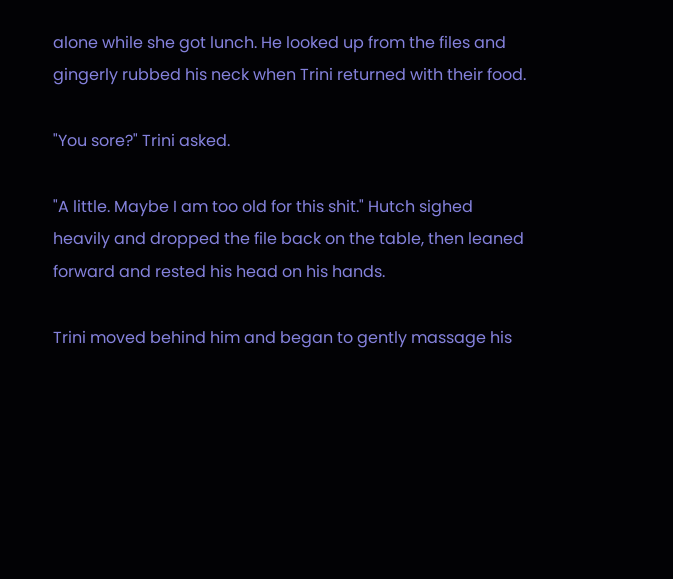alone while she got lunch. He looked up from the files and gingerly rubbed his neck when Trini returned with their food.

"You sore?" Trini asked.

"A little. Maybe I am too old for this shit." Hutch sighed heavily and dropped the file back on the table, then leaned forward and rested his head on his hands.

Trini moved behind him and began to gently massage his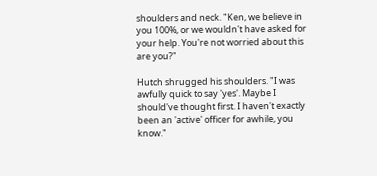shoulders and neck. "Ken, we believe in you 100%, or we wouldn't have asked for your help. You're not worried about this are you?"

Hutch shrugged his shoulders. "I was awfully quick to say 'yes'. Maybe I should've thought first. I haven't exactly been an 'active' officer for awhile, you know."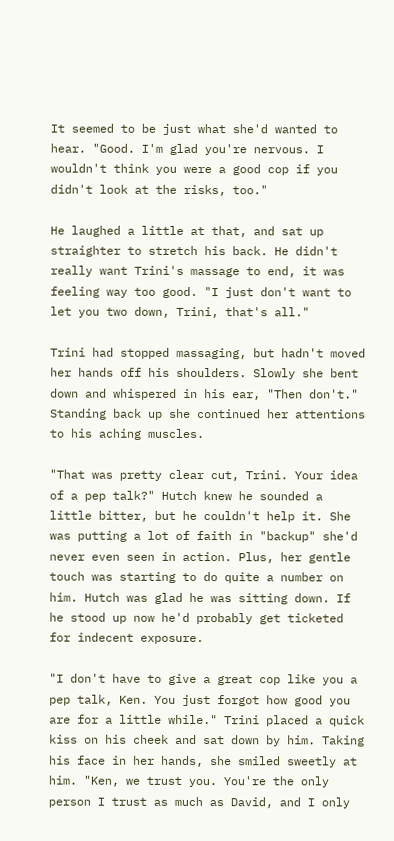It seemed to be just what she'd wanted to hear. "Good. I'm glad you're nervous. I wouldn't think you were a good cop if you didn't look at the risks, too."

He laughed a little at that, and sat up straighter to stretch his back. He didn't really want Trini's massage to end, it was feeling way too good. "I just don't want to let you two down, Trini, that's all."

Trini had stopped massaging, but hadn't moved her hands off his shoulders. Slowly she bent down and whispered in his ear, "Then don't." Standing back up she continued her attentions to his aching muscles.

"That was pretty clear cut, Trini. Your idea of a pep talk?" Hutch knew he sounded a little bitter, but he couldn't help it. She was putting a lot of faith in "backup" she'd never even seen in action. Plus, her gentle touch was starting to do quite a number on him. Hutch was glad he was sitting down. If he stood up now he'd probably get ticketed for indecent exposure.

"I don't have to give a great cop like you a pep talk, Ken. You just forgot how good you are for a little while." Trini placed a quick kiss on his cheek and sat down by him. Taking his face in her hands, she smiled sweetly at him. "Ken, we trust you. You're the only person I trust as much as David, and I only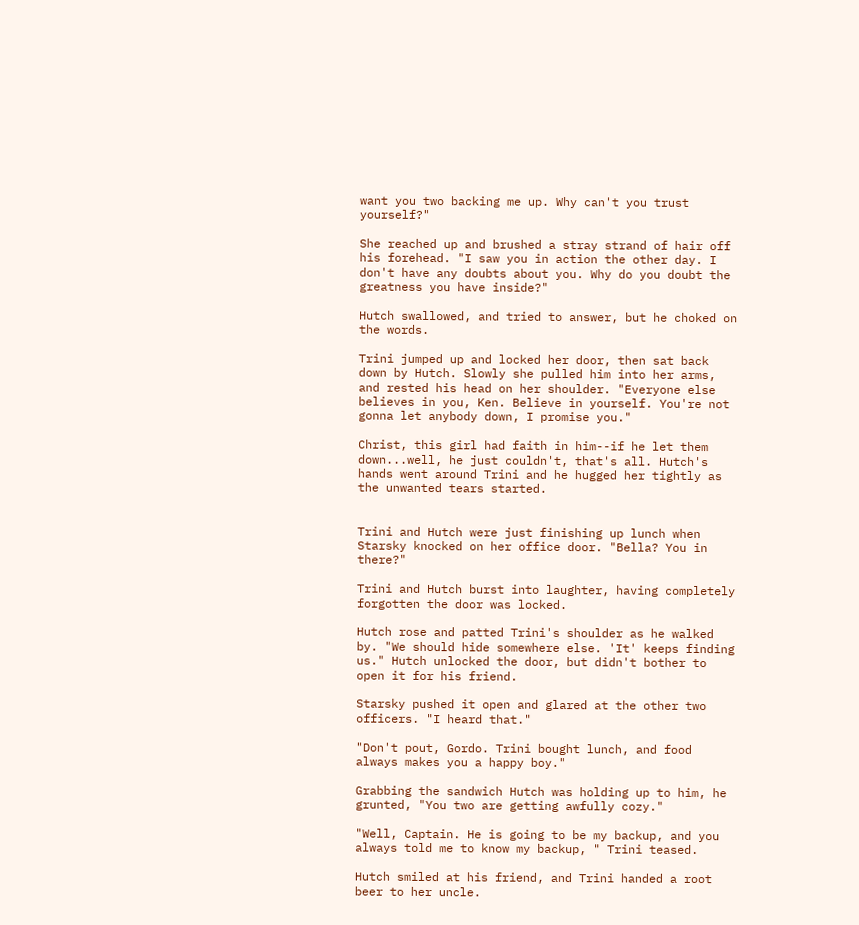want you two backing me up. Why can't you trust yourself?"

She reached up and brushed a stray strand of hair off his forehead. "I saw you in action the other day. I don't have any doubts about you. Why do you doubt the greatness you have inside?"

Hutch swallowed, and tried to answer, but he choked on the words.

Trini jumped up and locked her door, then sat back down by Hutch. Slowly she pulled him into her arms, and rested his head on her shoulder. "Everyone else believes in you, Ken. Believe in yourself. You're not gonna let anybody down, I promise you."

Christ, this girl had faith in him--if he let them down...well, he just couldn't, that's all. Hutch's hands went around Trini and he hugged her tightly as the unwanted tears started.


Trini and Hutch were just finishing up lunch when Starsky knocked on her office door. "Bella? You in there?"

Trini and Hutch burst into laughter, having completely forgotten the door was locked.

Hutch rose and patted Trini's shoulder as he walked by. "We should hide somewhere else. 'It' keeps finding us." Hutch unlocked the door, but didn't bother to open it for his friend.

Starsky pushed it open and glared at the other two officers. "I heard that."

"Don't pout, Gordo. Trini bought lunch, and food always makes you a happy boy."

Grabbing the sandwich Hutch was holding up to him, he grunted, "You two are getting awfully cozy."

"Well, Captain. He is going to be my backup, and you always told me to know my backup, " Trini teased.

Hutch smiled at his friend, and Trini handed a root beer to her uncle.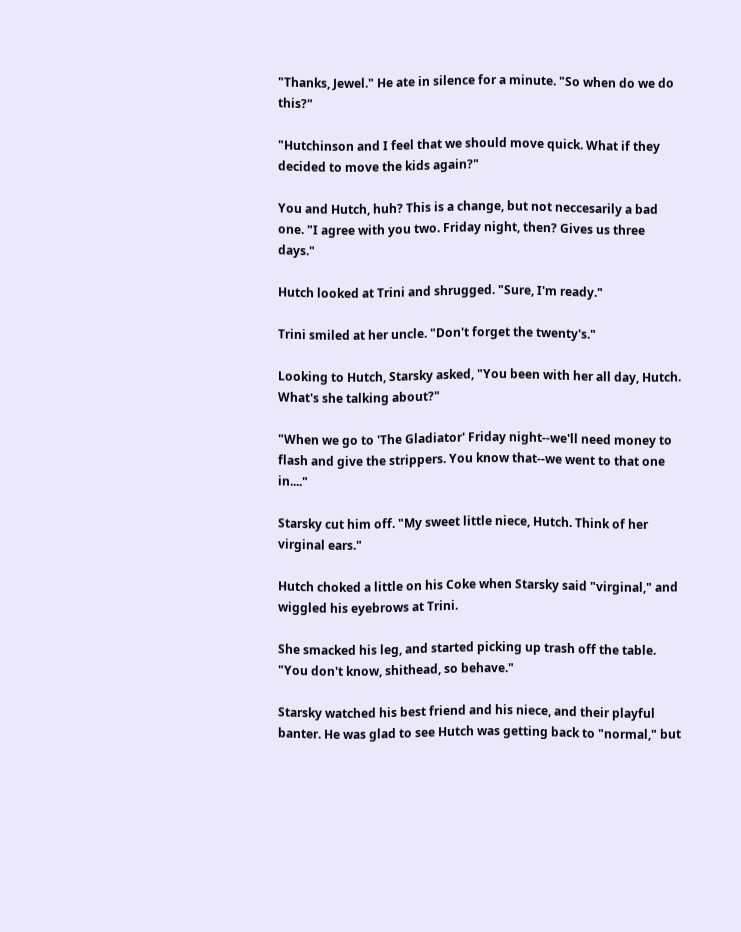"Thanks, Jewel." He ate in silence for a minute. "So when do we do this?"

"Hutchinson and I feel that we should move quick. What if they decided to move the kids again?"

You and Hutch, huh? This is a change, but not neccesarily a bad one. "I agree with you two. Friday night, then? Gives us three days."

Hutch looked at Trini and shrugged. "Sure, I'm ready."

Trini smiled at her uncle. "Don't forget the twenty's."

Looking to Hutch, Starsky asked, "You been with her all day, Hutch. What's she talking about?"

"When we go to 'The Gladiator' Friday night--we'll need money to flash and give the strippers. You know that--we went to that one in...."

Starsky cut him off. "My sweet little niece, Hutch. Think of her virginal ears."

Hutch choked a little on his Coke when Starsky said "virginal," and wiggled his eyebrows at Trini.

She smacked his leg, and started picking up trash off the table. "You don't know, shithead, so behave."

Starsky watched his best friend and his niece, and their playful banter. He was glad to see Hutch was getting back to "normal," but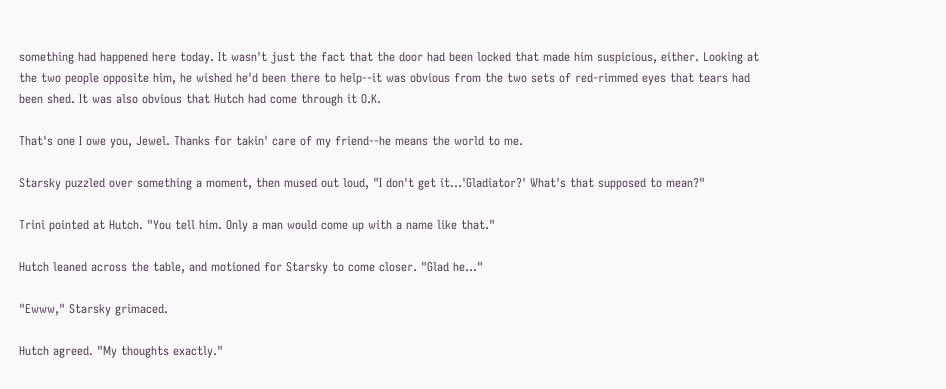something had happened here today. It wasn't just the fact that the door had been locked that made him suspicious, either. Looking at the two people opposite him, he wished he'd been there to help--it was obvious from the two sets of red-rimmed eyes that tears had been shed. It was also obvious that Hutch had come through it O.K.

That's one I owe you, Jewel. Thanks for takin' care of my friend--he means the world to me.

Starsky puzzled over something a moment, then mused out loud, "I don't get it...'Gladiator?' What's that supposed to mean?"

Trini pointed at Hutch. "You tell him. Only a man would come up with a name like that."

Hutch leaned across the table, and motioned for Starsky to come closer. "Glad he..."

"Ewww," Starsky grimaced.

Hutch agreed. "My thoughts exactly."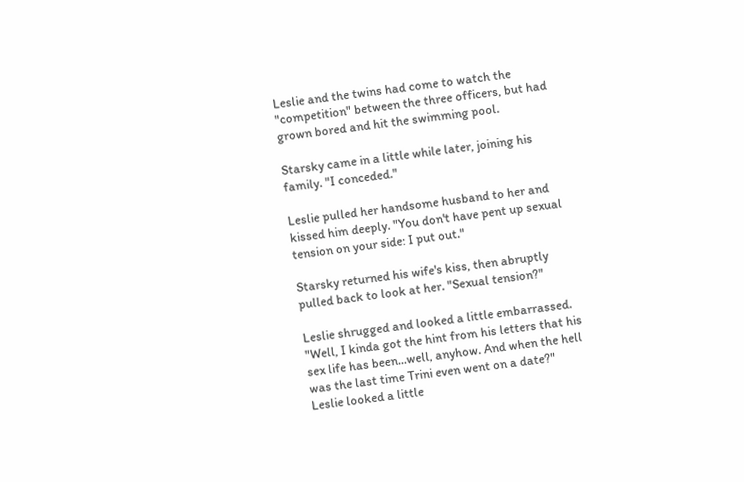Leslie and the twins had come to watch the "competition" between the three officers, but had grown bored and hit the swimming pool.

Starsky came in a little while later, joining his family. "I conceded."

Leslie pulled her handsome husband to her and kissed him deeply. "You don't have pent up sexual tension on your side: I put out."

Starsky returned his wife's kiss, then abruptly pulled back to look at her. "Sexual tension?"

Leslie shrugged and looked a little embarrassed. "Well, I kinda got the hint from his letters that his sex life has been...well, anyhow. And when the hell was the last time Trini even went on a date?" Leslie looked a little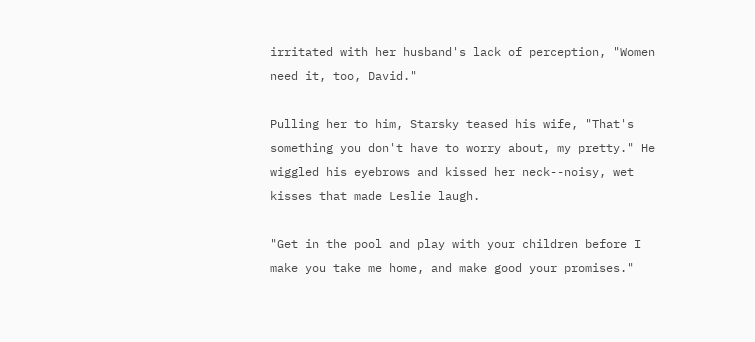irritated with her husband's lack of perception, "Women need it, too, David."

Pulling her to him, Starsky teased his wife, "That's something you don't have to worry about, my pretty." He wiggled his eyebrows and kissed her neck--noisy, wet kisses that made Leslie laugh.

"Get in the pool and play with your children before I make you take me home, and make good your promises."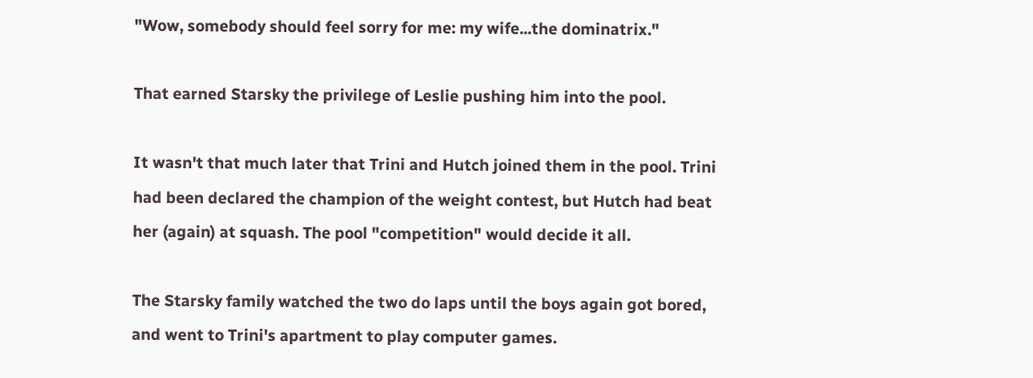"Wow, somebody should feel sorry for me: my wife...the dominatrix."

That earned Starsky the privilege of Leslie pushing him into the pool.

It wasn't that much later that Trini and Hutch joined them in the pool. Trini had been declared the champion of the weight contest, but Hutch had beat her (again) at squash. The pool "competition" would decide it all.

The Starsky family watched the two do laps until the boys again got bored, and went to Trini's apartment to play computer games.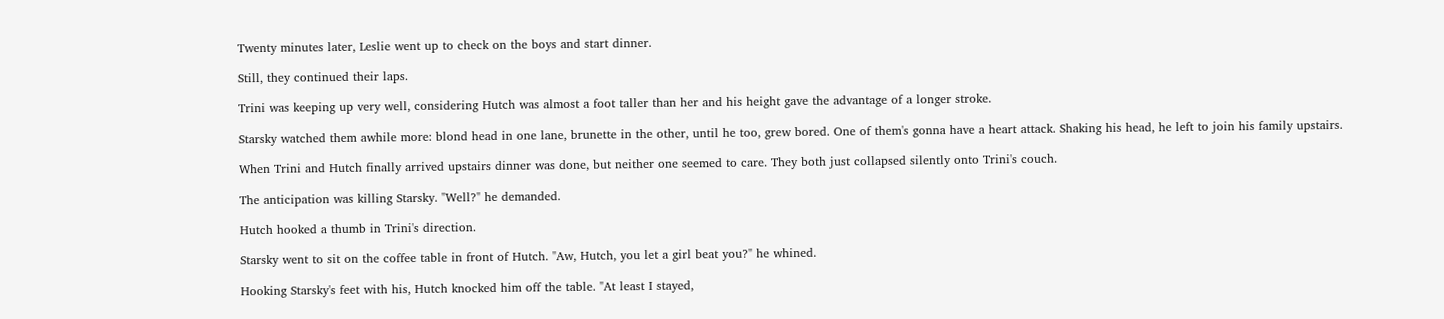Twenty minutes later, Leslie went up to check on the boys and start dinner.

Still, they continued their laps.

Trini was keeping up very well, considering Hutch was almost a foot taller than her and his height gave the advantage of a longer stroke.

Starsky watched them awhile more: blond head in one lane, brunette in the other, until he too, grew bored. One of them's gonna have a heart attack. Shaking his head, he left to join his family upstairs.

When Trini and Hutch finally arrived upstairs dinner was done, but neither one seemed to care. They both just collapsed silently onto Trini's couch.

The anticipation was killing Starsky. "Well?" he demanded.

Hutch hooked a thumb in Trini's direction.

Starsky went to sit on the coffee table in front of Hutch. "Aw, Hutch, you let a girl beat you?" he whined.

Hooking Starsky's feet with his, Hutch knocked him off the table. "At least I stayed,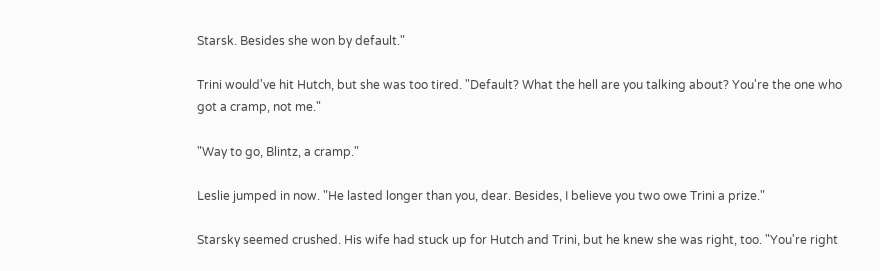Starsk. Besides she won by default."

Trini would've hit Hutch, but she was too tired. "Default? What the hell are you talking about? You're the one who got a cramp, not me."

"Way to go, Blintz, a cramp."

Leslie jumped in now. "He lasted longer than you, dear. Besides, I believe you two owe Trini a prize."

Starsky seemed crushed. His wife had stuck up for Hutch and Trini, but he knew she was right, too. "You're right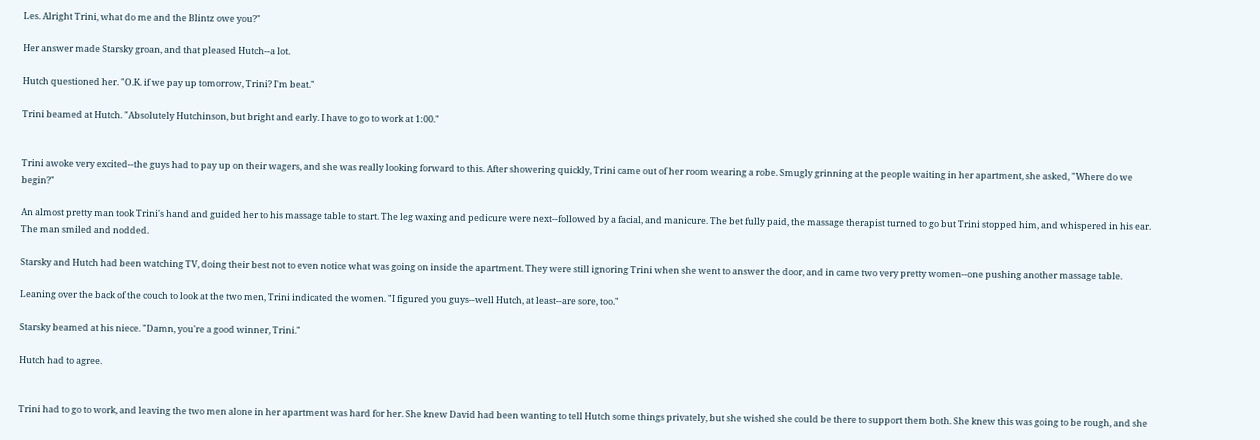Les. Alright Trini, what do me and the Blintz owe you?"

Her answer made Starsky groan, and that pleased Hutch--a lot.

Hutch questioned her. "O.K. if we pay up tomorrow, Trini? I'm beat."

Trini beamed at Hutch. "Absolutely Hutchinson, but bright and early. I have to go to work at 1:00."


Trini awoke very excited--the guys had to pay up on their wagers, and she was really looking forward to this. After showering quickly, Trini came out of her room wearing a robe. Smugly grinning at the people waiting in her apartment, she asked, "Where do we begin?"

An almost pretty man took Trini's hand and guided her to his massage table to start. The leg waxing and pedicure were next--followed by a facial, and manicure. The bet fully paid, the massage therapist turned to go but Trini stopped him, and whispered in his ear. The man smiled and nodded.

Starsky and Hutch had been watching TV, doing their best not to even notice what was going on inside the apartment. They were still ignoring Trini when she went to answer the door, and in came two very pretty women--one pushing another massage table.

Leaning over the back of the couch to look at the two men, Trini indicated the women. "I figured you guys--well Hutch, at least--are sore, too."

Starsky beamed at his niece. "Damn, you're a good winner, Trini."

Hutch had to agree.


Trini had to go to work, and leaving the two men alone in her apartment was hard for her. She knew David had been wanting to tell Hutch some things privately, but she wished she could be there to support them both. She knew this was going to be rough, and she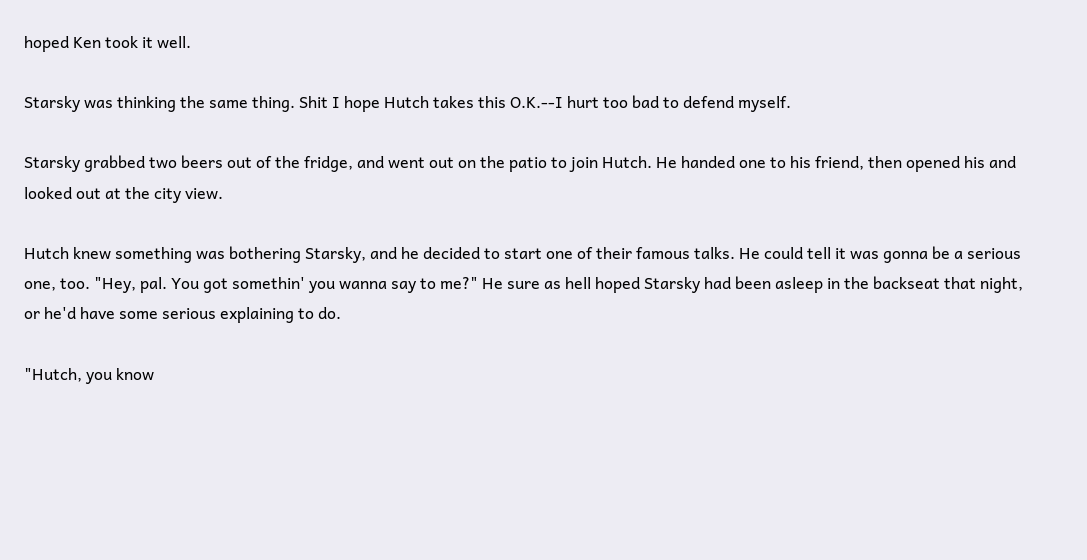hoped Ken took it well.

Starsky was thinking the same thing. Shit I hope Hutch takes this O.K.--I hurt too bad to defend myself.

Starsky grabbed two beers out of the fridge, and went out on the patio to join Hutch. He handed one to his friend, then opened his and looked out at the city view.

Hutch knew something was bothering Starsky, and he decided to start one of their famous talks. He could tell it was gonna be a serious one, too. "Hey, pal. You got somethin' you wanna say to me?" He sure as hell hoped Starsky had been asleep in the backseat that night, or he'd have some serious explaining to do.

"Hutch, you know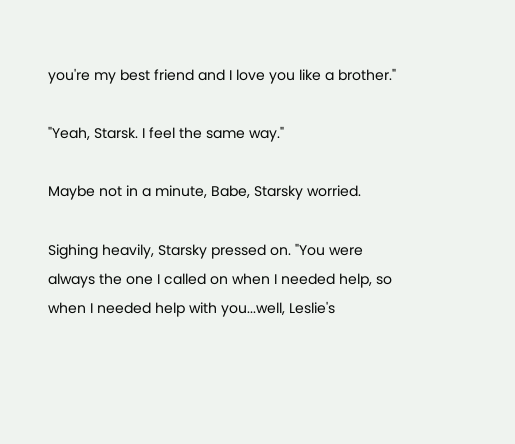you're my best friend and I love you like a brother."

"Yeah, Starsk. I feel the same way."

Maybe not in a minute, Babe, Starsky worried.

Sighing heavily, Starsky pressed on. "You were always the one I called on when I needed help, so when I needed help with you...well, Leslie's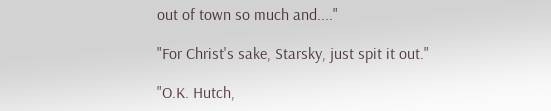out of town so much and...."

"For Christ's sake, Starsky, just spit it out."

"O.K. Hutch,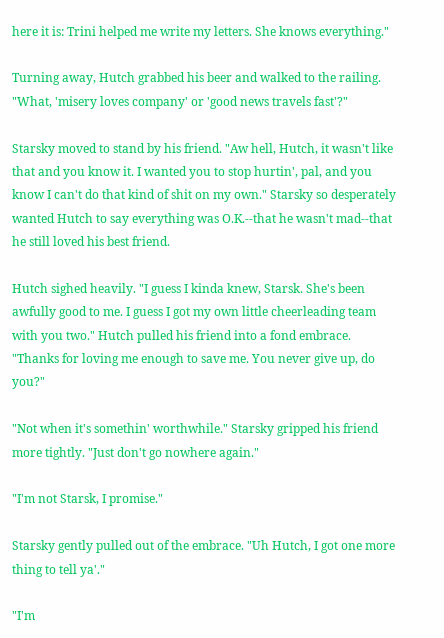here it is: Trini helped me write my letters. She knows everything."

Turning away, Hutch grabbed his beer and walked to the railing. "What, 'misery loves company' or 'good news travels fast'?"

Starsky moved to stand by his friend. "Aw hell, Hutch, it wasn't like that and you know it. I wanted you to stop hurtin', pal, and you know I can't do that kind of shit on my own." Starsky so desperately wanted Hutch to say everything was O.K.--that he wasn't mad--that he still loved his best friend.

Hutch sighed heavily. "I guess I kinda knew, Starsk. She's been awfully good to me. I guess I got my own little cheerleading team with you two." Hutch pulled his friend into a fond embrace. "Thanks for loving me enough to save me. You never give up, do you?"

"Not when it's somethin' worthwhile." Starsky gripped his friend more tightly. "Just don't go nowhere again."

"I'm not Starsk, I promise."

Starsky gently pulled out of the embrace. "Uh Hutch, I got one more thing to tell ya'."

"I'm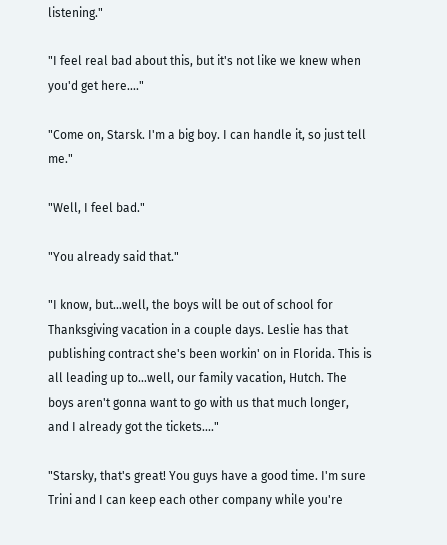listening."

"I feel real bad about this, but it's not like we knew when you'd get here...."

"Come on, Starsk. I'm a big boy. I can handle it, so just tell me."

"Well, I feel bad."

"You already said that."

"I know, but...well, the boys will be out of school for Thanksgiving vacation in a couple days. Leslie has that publishing contract she's been workin' on in Florida. This is all leading up to...well, our family vacation, Hutch. The boys aren't gonna want to go with us that much longer, and I already got the tickets...."

"Starsky, that's great! You guys have a good time. I'm sure Trini and I can keep each other company while you're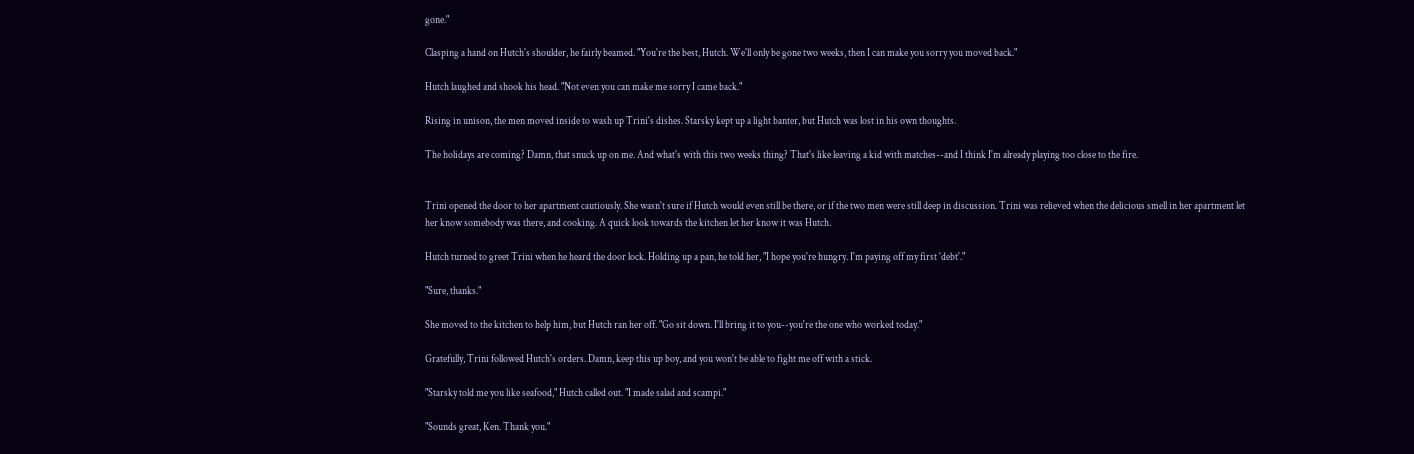gone."

Clasping a hand on Hutch's shoulder, he fairly beamed. "You're the best, Hutch. We'll only be gone two weeks, then I can make you sorry you moved back."

Hutch laughed and shook his head. "Not even you can make me sorry I came back."

Rising in unison, the men moved inside to wash up Trini's dishes. Starsky kept up a light banter, but Hutch was lost in his own thoughts.

The holidays are coming? Damn, that snuck up on me. And what's with this two weeks thing? That's like leaving a kid with matches--and I think I'm already playing too close to the fire.


Trini opened the door to her apartment cautiously. She wasn't sure if Hutch would even still be there, or if the two men were still deep in discussion. Trini was relieved when the delicious smell in her apartment let her know somebody was there, and cooking. A quick look towards the kitchen let her know it was Hutch.

Hutch turned to greet Trini when he heard the door lock. Holding up a pan, he told her, "I hope you're hungry. I'm paying off my first 'debt'."

"Sure, thanks."

She moved to the kitchen to help him, but Hutch ran her off. "Go sit down. I'll bring it to you--you're the one who worked today."

Gratefully, Trini followed Hutch's orders. Damn, keep this up boy, and you won't be able to fight me off with a stick.

"Starsky told me you like seafood," Hutch called out. "I made salad and scampi."

"Sounds great, Ken. Thank you."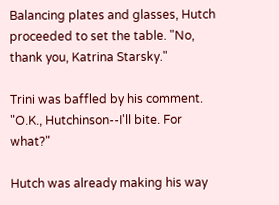Balancing plates and glasses, Hutch proceeded to set the table. "No, thank you, Katrina Starsky."

Trini was baffled by his comment. "O.K., Hutchinson--I'll bite. For what?"

Hutch was already making his way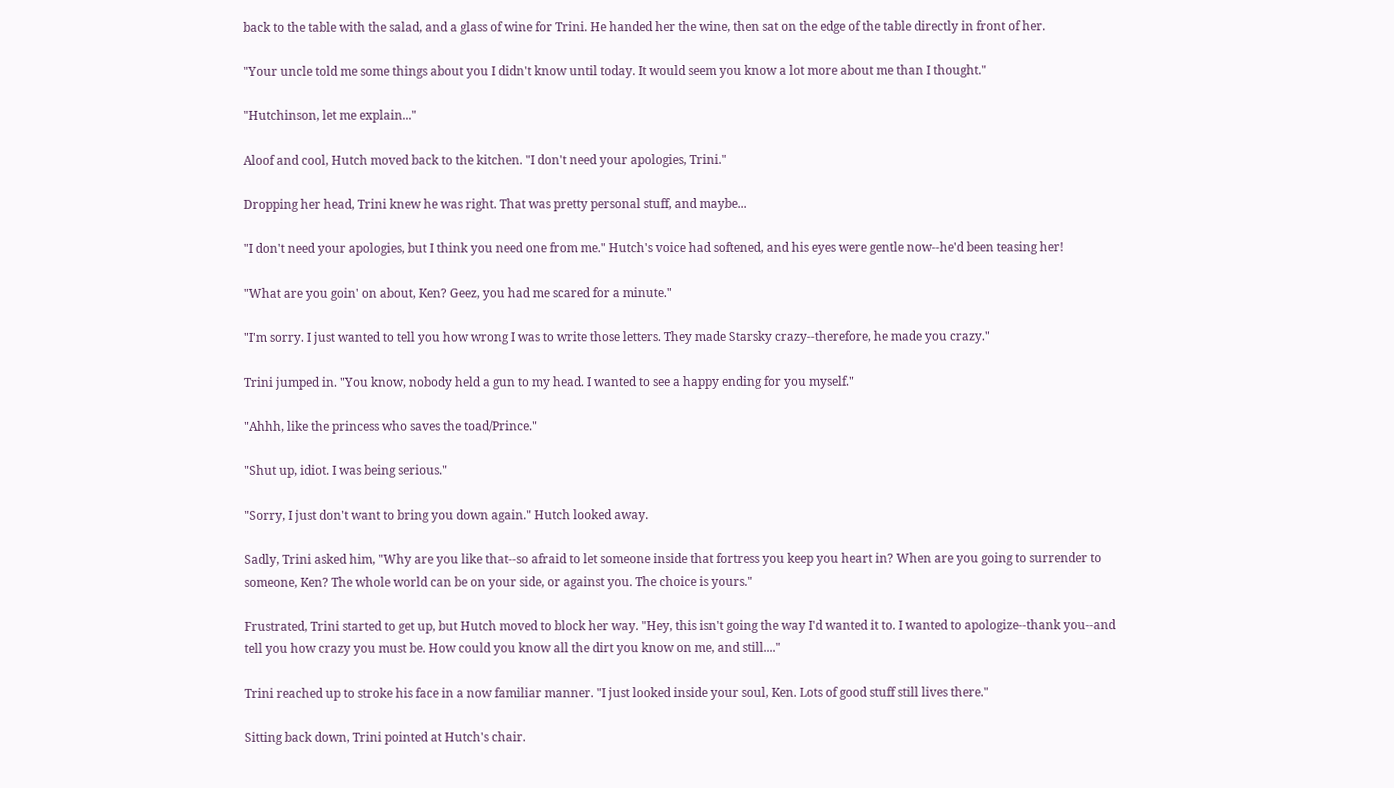back to the table with the salad, and a glass of wine for Trini. He handed her the wine, then sat on the edge of the table directly in front of her.

"Your uncle told me some things about you I didn't know until today. It would seem you know a lot more about me than I thought."

"Hutchinson, let me explain..."

Aloof and cool, Hutch moved back to the kitchen. "I don't need your apologies, Trini."

Dropping her head, Trini knew he was right. That was pretty personal stuff, and maybe...

"I don't need your apologies, but I think you need one from me." Hutch's voice had softened, and his eyes were gentle now--he'd been teasing her!

"What are you goin' on about, Ken? Geez, you had me scared for a minute."

"I'm sorry. I just wanted to tell you how wrong I was to write those letters. They made Starsky crazy--therefore, he made you crazy."

Trini jumped in. "You know, nobody held a gun to my head. I wanted to see a happy ending for you myself."

"Ahhh, like the princess who saves the toad/Prince."

"Shut up, idiot. I was being serious."

"Sorry, I just don't want to bring you down again." Hutch looked away.

Sadly, Trini asked him, "Why are you like that--so afraid to let someone inside that fortress you keep you heart in? When are you going to surrender to someone, Ken? The whole world can be on your side, or against you. The choice is yours."

Frustrated, Trini started to get up, but Hutch moved to block her way. "Hey, this isn't going the way I'd wanted it to. I wanted to apologize--thank you--and tell you how crazy you must be. How could you know all the dirt you know on me, and still...."

Trini reached up to stroke his face in a now familiar manner. "I just looked inside your soul, Ken. Lots of good stuff still lives there."

Sitting back down, Trini pointed at Hutch's chair.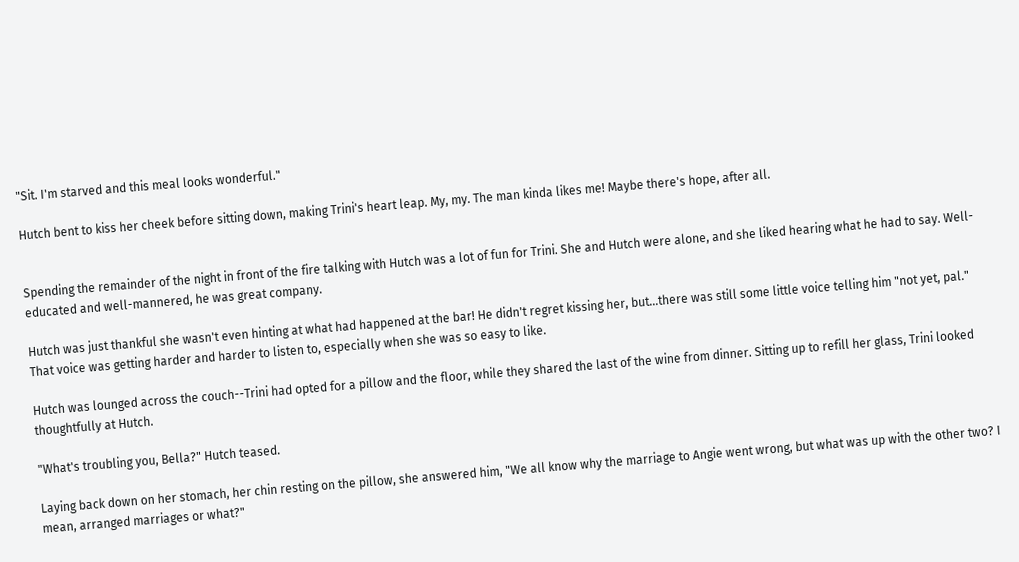"Sit. I'm starved and this meal looks wonderful."

Hutch bent to kiss her cheek before sitting down, making Trini's heart leap. My, my. The man kinda likes me! Maybe there's hope, after all.


Spending the remainder of the night in front of the fire talking with Hutch was a lot of fun for Trini. She and Hutch were alone, and she liked hearing what he had to say. Well-educated and well-mannered, he was great company.

Hutch was just thankful she wasn't even hinting at what had happened at the bar! He didn't regret kissing her, but...there was still some little voice telling him "not yet, pal." That voice was getting harder and harder to listen to, especially when she was so easy to like.

Hutch was lounged across the couch--Trini had opted for a pillow and the floor, while they shared the last of the wine from dinner. Sitting up to refill her glass, Trini looked thoughtfully at Hutch.

"What's troubling you, Bella?" Hutch teased.

Laying back down on her stomach, her chin resting on the pillow, she answered him, "We all know why the marriage to Angie went wrong, but what was up with the other two? I mean, arranged marriages or what?"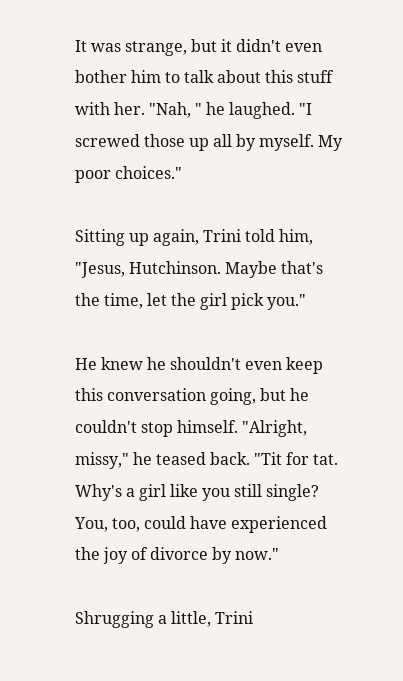It was strange, but it didn't even bother him to talk about this stuff with her. "Nah, " he laughed. "I screwed those up all by myself. My poor choices."

Sitting up again, Trini told him, "Jesus, Hutchinson. Maybe that's the time, let the girl pick you."

He knew he shouldn't even keep this conversation going, but he couldn't stop himself. "Alright, missy," he teased back. "Tit for tat. Why's a girl like you still single? You, too, could have experienced the joy of divorce by now."

Shrugging a little, Trini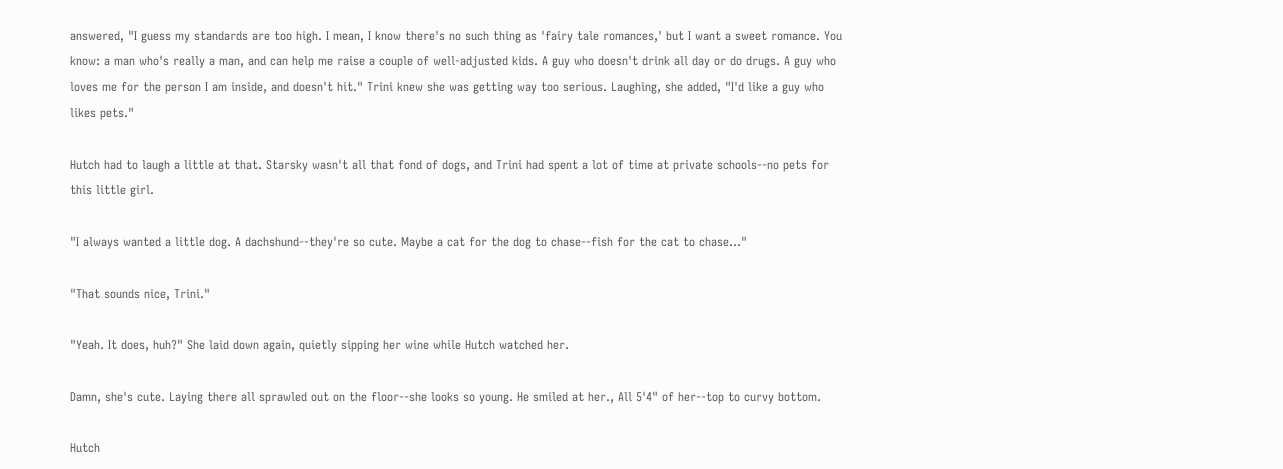answered, "I guess my standards are too high. I mean, I know there's no such thing as 'fairy tale romances,' but I want a sweet romance. You know: a man who's really a man, and can help me raise a couple of well-adjusted kids. A guy who doesn't drink all day or do drugs. A guy who loves me for the person I am inside, and doesn't hit." Trini knew she was getting way too serious. Laughing, she added, "I'd like a guy who likes pets."

Hutch had to laugh a little at that. Starsky wasn't all that fond of dogs, and Trini had spent a lot of time at private schools--no pets for this little girl.

"I always wanted a little dog. A dachshund--they're so cute. Maybe a cat for the dog to chase--fish for the cat to chase..."

"That sounds nice, Trini."

"Yeah. It does, huh?" She laid down again, quietly sipping her wine while Hutch watched her.

Damn, she's cute. Laying there all sprawled out on the floor--she looks so young. He smiled at her., All 5'4" of her--top to curvy bottom.

Hutch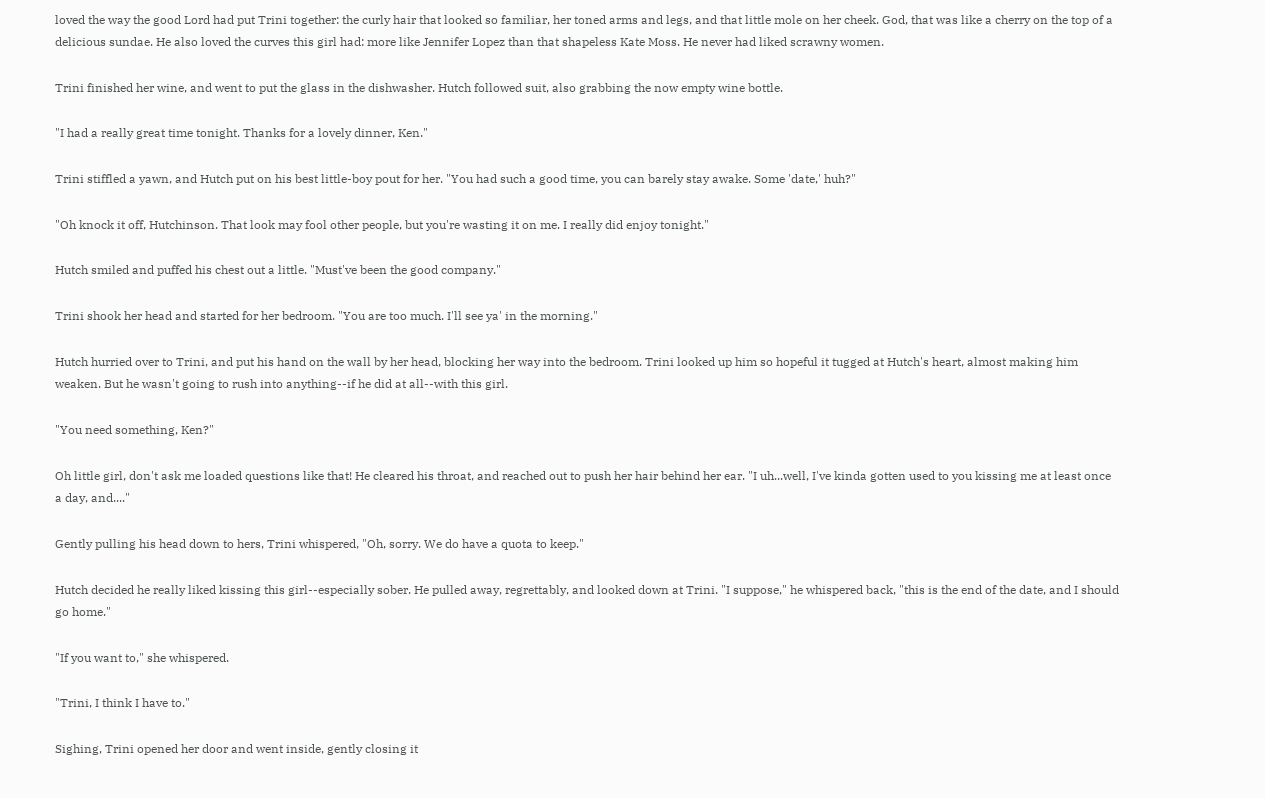loved the way the good Lord had put Trini together: the curly hair that looked so familiar, her toned arms and legs, and that little mole on her cheek. God, that was like a cherry on the top of a delicious sundae. He also loved the curves this girl had: more like Jennifer Lopez than that shapeless Kate Moss. He never had liked scrawny women.

Trini finished her wine, and went to put the glass in the dishwasher. Hutch followed suit, also grabbing the now empty wine bottle.

"I had a really great time tonight. Thanks for a lovely dinner, Ken."

Trini stiffled a yawn, and Hutch put on his best little-boy pout for her. "You had such a good time, you can barely stay awake. Some 'date,' huh?"

"Oh knock it off, Hutchinson. That look may fool other people, but you're wasting it on me. I really did enjoy tonight."

Hutch smiled and puffed his chest out a little. "Must've been the good company."

Trini shook her head and started for her bedroom. "You are too much. I'll see ya' in the morning."

Hutch hurried over to Trini, and put his hand on the wall by her head, blocking her way into the bedroom. Trini looked up him so hopeful it tugged at Hutch's heart, almost making him weaken. But he wasn't going to rush into anything--if he did at all--with this girl.

"You need something, Ken?"

Oh little girl, don't ask me loaded questions like that! He cleared his throat, and reached out to push her hair behind her ear. "I uh...well, I've kinda gotten used to you kissing me at least once a day, and...."

Gently pulling his head down to hers, Trini whispered, "Oh, sorry. We do have a quota to keep."

Hutch decided he really liked kissing this girl--especially sober. He pulled away, regrettably, and looked down at Trini. "I suppose," he whispered back, "this is the end of the date, and I should go home."

"If you want to," she whispered.

"Trini, I think I have to."

Sighing, Trini opened her door and went inside, gently closing it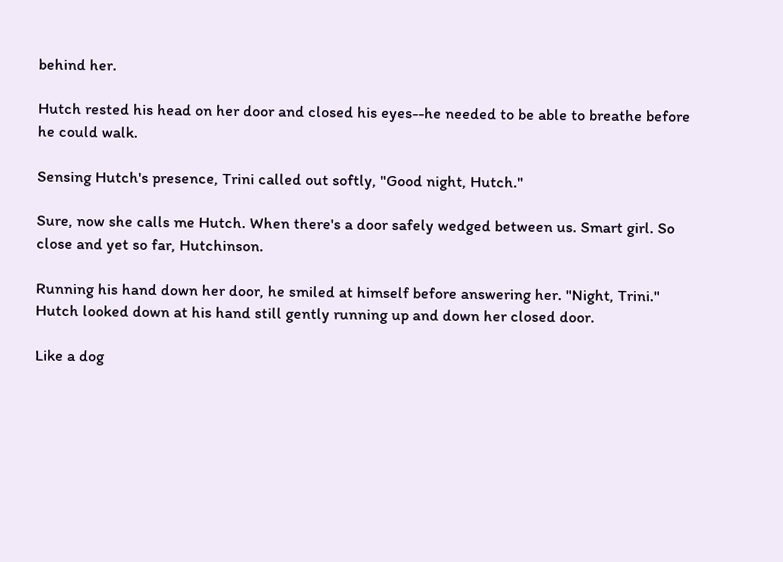behind her.

Hutch rested his head on her door and closed his eyes--he needed to be able to breathe before he could walk.

Sensing Hutch's presence, Trini called out softly, "Good night, Hutch."

Sure, now she calls me Hutch. When there's a door safely wedged between us. Smart girl. So close and yet so far, Hutchinson.

Running his hand down her door, he smiled at himself before answering her. "Night, Trini." Hutch looked down at his hand still gently running up and down her closed door.

Like a dog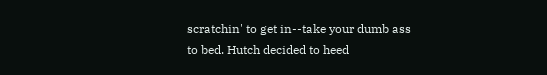scratchin' to get in--take your dumb ass to bed. Hutch decided to heed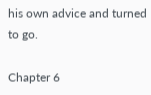his own advice and turned to go.

Chapter 6